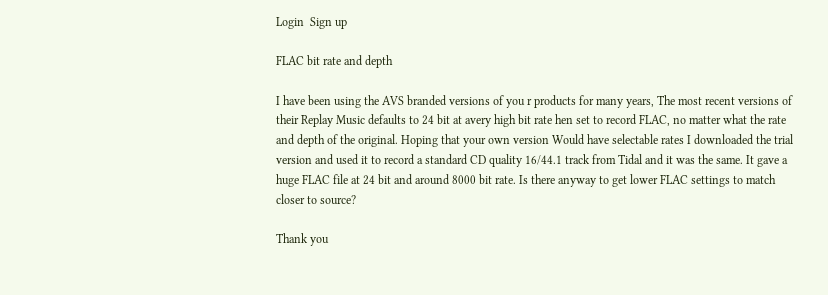Login  Sign up

FLAC bit rate and depth

I have been using the AVS branded versions of you r products for many years, The most recent versions of their Replay Music defaults to 24 bit at avery high bit rate hen set to record FLAC, no matter what the rate and depth of the original. Hoping that your own version Would have selectable rates I downloaded the trial version and used it to record a standard CD quality 16/44.1 track from Tidal and it was the same. It gave a huge FLAC file at 24 bit and around 8000 bit rate. Is there anyway to get lower FLAC settings to match closer to source?

Thank you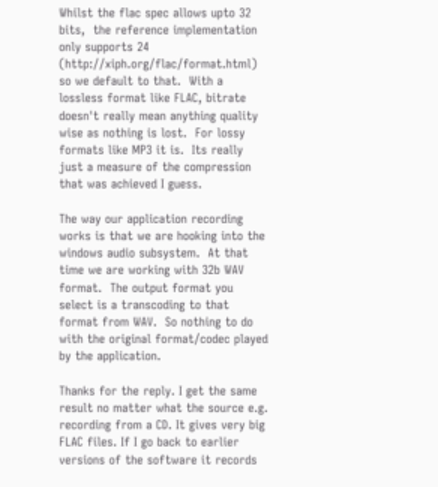Whilst the flac spec allows upto 32 bits,  the reference implementation only supports 24 (http://xiph.org/flac/format.html) so we default to that.  With a lossless format like FLAC, bitrate doesn't really mean anything quality wise as nothing is lost.  For lossy formats like MP3 it is.  Its really just a measure of the compression that was achieved I guess.

The way our application recording works is that we are hooking into the windows audio subsystem.  At that time we are working with 32b WAV format.  The output format you select is a transcoding to that format from WAV.  So nothing to do with the original format/codec played by the application.

Thanks for the reply. I get the same result no matter what the source e.g. recording from a CD. It gives very big FLAC files. If I go back to earlier versions of the software it records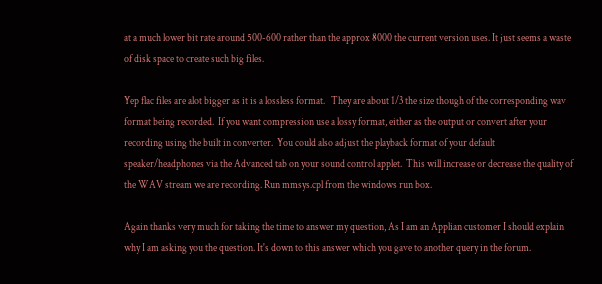at a much lower bit rate around 500-600 rather than the approx 8000 the current version uses. It just seems a waste of disk space to create such big files.

Yep flac files are alot bigger as it is a lossless format.   They are about 1/3 the size though of the corresponding wav format being recorded.  If you want compression use a lossy format, either as the output or convert after your recording using the built in converter.  You could also adjust the playback format of your default speaker/headphones via the Advanced tab on your sound control applet.  This will increase or decrease the quality of the WAV stream we are recording. Run mmsys.cpl from the windows run box.

Again thanks very much for taking the time to answer my question, As I am an Applian customer I should explain why I am asking you the question. It's down to this answer which you gave to another query in the forum.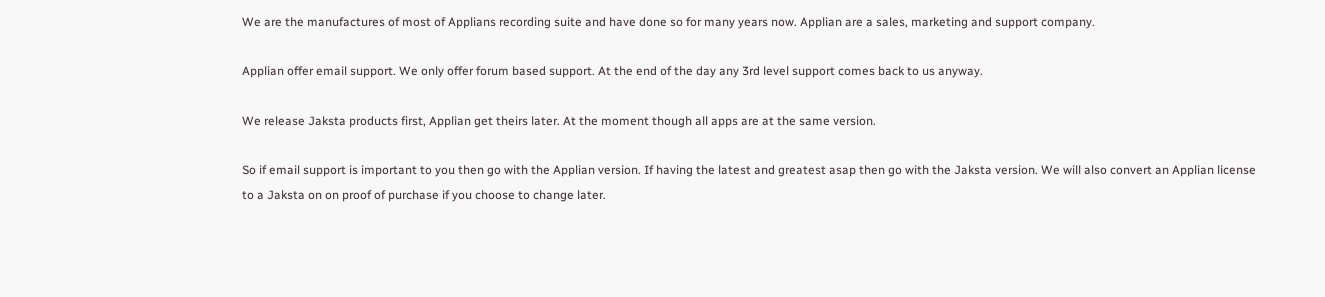We are the manufactures of most of Applians recording suite and have done so for many years now. Applian are a sales, marketing and support company.

Applian offer email support. We only offer forum based support. At the end of the day any 3rd level support comes back to us anyway.

We release Jaksta products first, Applian get theirs later. At the moment though all apps are at the same version.

So if email support is important to you then go with the Applian version. If having the latest and greatest asap then go with the Jaksta version. We will also convert an Applian license to a Jaksta on on proof of purchase if you choose to change later.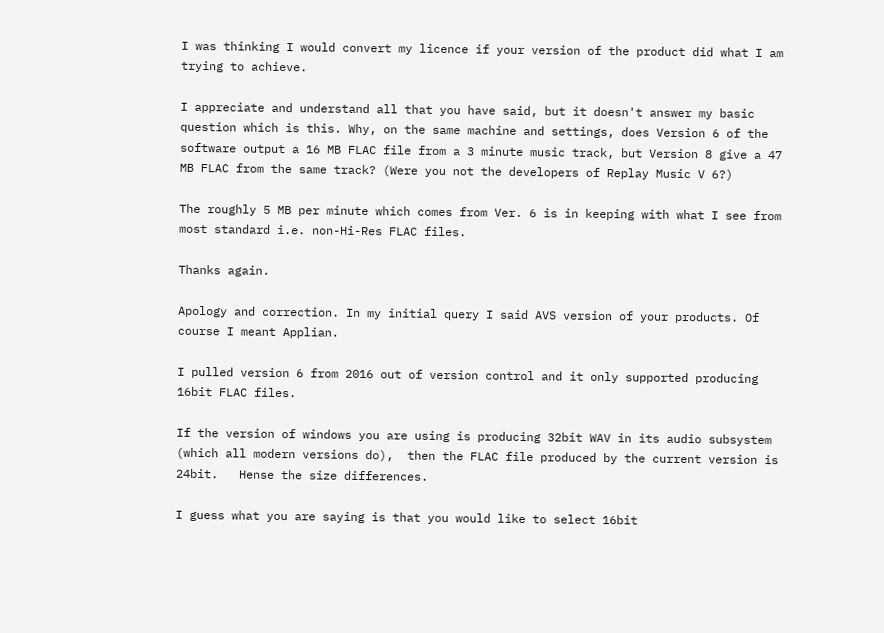I was thinking I would convert my licence if your version of the product did what I am trying to achieve.

I appreciate and understand all that you have said, but it doesn't answer my basic question which is this. Why, on the same machine and settings, does Version 6 of the software output a 16 MB FLAC file from a 3 minute music track, but Version 8 give a 47 MB FLAC from the same track? (Were you not the developers of Replay Music V 6?)

The roughly 5 MB per minute which comes from Ver. 6 is in keeping with what I see from most standard i.e. non-Hi-Res FLAC files.

Thanks again.

Apology and correction. In my initial query I said AVS version of your products. Of course I meant Applian.

I pulled version 6 from 2016 out of version control and it only supported producing 16bit FLAC files.

If the version of windows you are using is producing 32bit WAV in its audio subsystem (which all modern versions do),  then the FLAC file produced by the current version is 24bit.   Hense the size differences.

I guess what you are saying is that you would like to select 16bit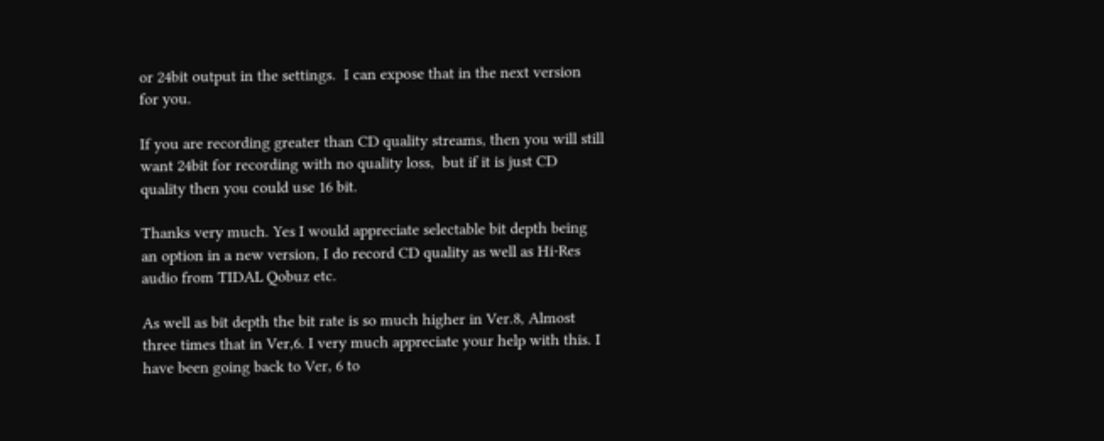or 24bit output in the settings.  I can expose that in the next version for you.

If you are recording greater than CD quality streams, then you will still want 24bit for recording with no quality loss,  but if it is just CD quality then you could use 16 bit.

Thanks very much. Yes I would appreciate selectable bit depth being an option in a new version, I do record CD quality as well as Hi-Res audio from TIDAL Qobuz etc.

As well as bit depth the bit rate is so much higher in Ver.8, Almost three times that in Ver,6. I very much appreciate your help with this. I have been going back to Ver, 6 to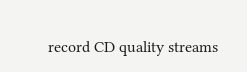record CD quality streams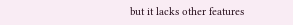but it lacks other features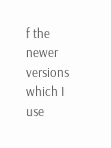f the newer versions which I use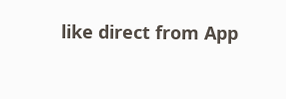like direct from App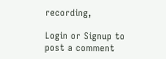recording,

Login or Signup to post a comment